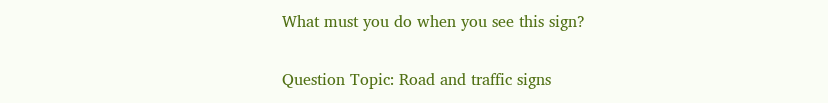What must you do when you see this sign?

Question Topic: Road and traffic signs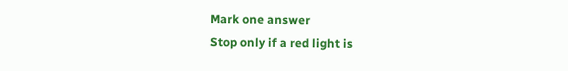Mark one answer
Stop only if a red light is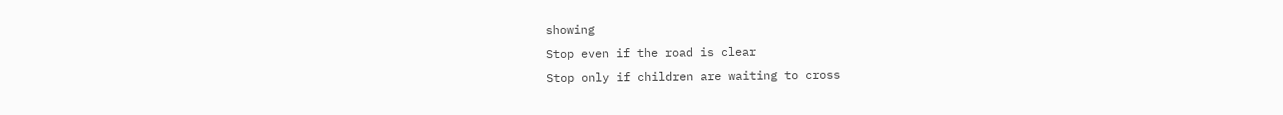showing
Stop even if the road is clear
Stop only if children are waiting to cross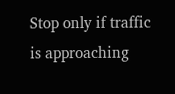Stop only if traffic is approaching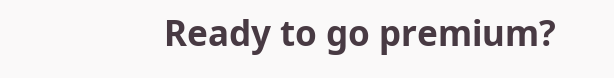Ready to go premium?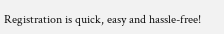Registration is quick, easy and hassle-free!